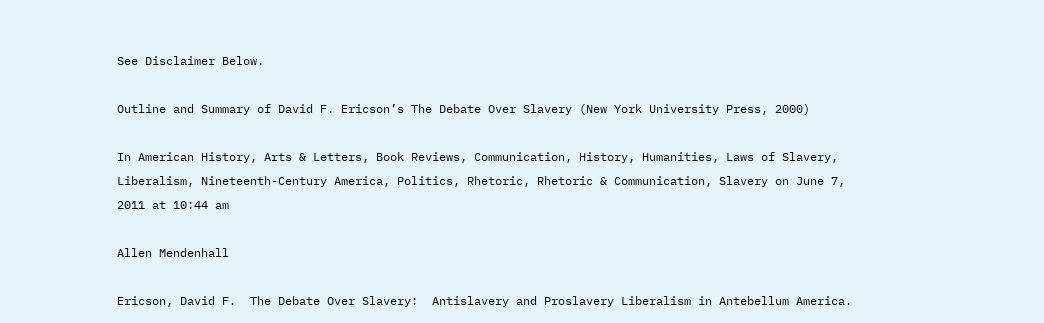See Disclaimer Below.

Outline and Summary of David F. Ericson’s The Debate Over Slavery (New York University Press, 2000)

In American History, Arts & Letters, Book Reviews, Communication, History, Humanities, Laws of Slavery, Liberalism, Nineteenth-Century America, Politics, Rhetoric, Rhetoric & Communication, Slavery on June 7, 2011 at 10:44 am

Allen Mendenhall

Ericson, David F.  The Debate Over Slavery:  Antislavery and Proslavery Liberalism in Antebellum America.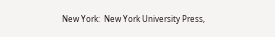New York:  New York University Press,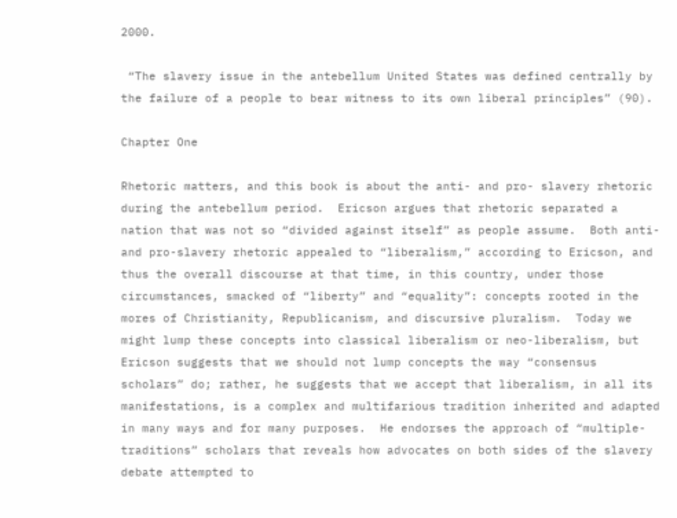2000.

 “The slavery issue in the antebellum United States was defined centrally by the failure of a people to bear witness to its own liberal principles” (90).

Chapter One

Rhetoric matters, and this book is about the anti- and pro- slavery rhetoric during the antebellum period.  Ericson argues that rhetoric separated a nation that was not so “divided against itself” as people assume.  Both anti- and pro-slavery rhetoric appealed to “liberalism,” according to Ericson, and thus the overall discourse at that time, in this country, under those circumstances, smacked of “liberty” and “equality”: concepts rooted in the mores of Christianity, Republicanism, and discursive pluralism.  Today we might lump these concepts into classical liberalism or neo-liberalism, but Ericson suggests that we should not lump concepts the way “consensus scholars” do; rather, he suggests that we accept that liberalism, in all its manifestations, is a complex and multifarious tradition inherited and adapted in many ways and for many purposes.  He endorses the approach of “multiple-traditions” scholars that reveals how advocates on both sides of the slavery debate attempted to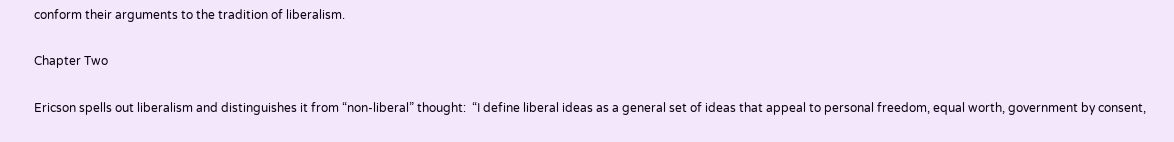conform their arguments to the tradition of liberalism.

Chapter Two

Ericson spells out liberalism and distinguishes it from “non-liberal” thought:  “I define liberal ideas as a general set of ideas that appeal to personal freedom, equal worth, government by consent,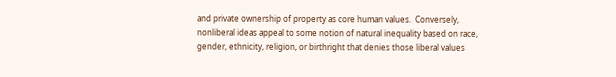and private ownership of property as core human values.  Conversely, nonliberal ideas appeal to some notion of natural inequality based on race, gender, ethnicity, religion, or birthright that denies those liberal values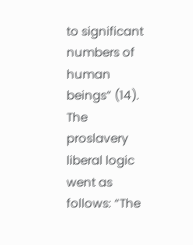to significant numbers of human beings” (14).  The proslavery liberal logic went as follows: “The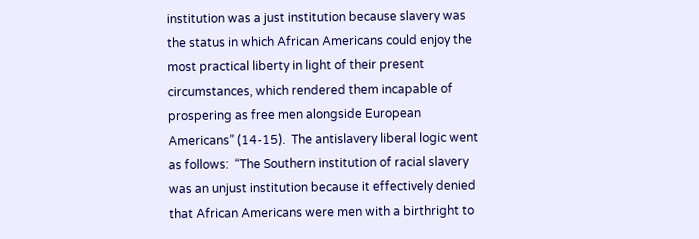institution was a just institution because slavery was the status in which African Americans could enjoy the most practical liberty in light of their present circumstances, which rendered them incapable of prospering as free men alongside European Americans” (14-15).  The antislavery liberal logic went as follows:  “The Southern institution of racial slavery was an unjust institution because it effectively denied that African Americans were men with a birthright to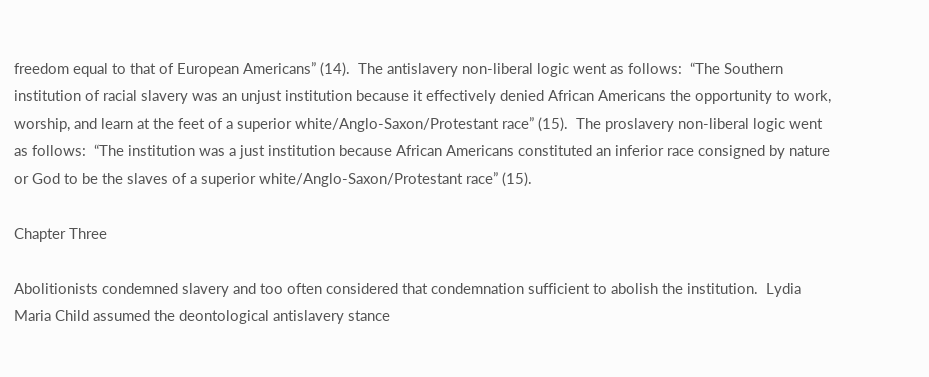freedom equal to that of European Americans” (14).  The antislavery non-liberal logic went as follows:  “The Southern institution of racial slavery was an unjust institution because it effectively denied African Americans the opportunity to work, worship, and learn at the feet of a superior white/Anglo-Saxon/Protestant race” (15).  The proslavery non-liberal logic went as follows:  “The institution was a just institution because African Americans constituted an inferior race consigned by nature or God to be the slaves of a superior white/Anglo-Saxon/Protestant race” (15).

Chapter Three

Abolitionists condemned slavery and too often considered that condemnation sufficient to abolish the institution.  Lydia Maria Child assumed the deontological antislavery stance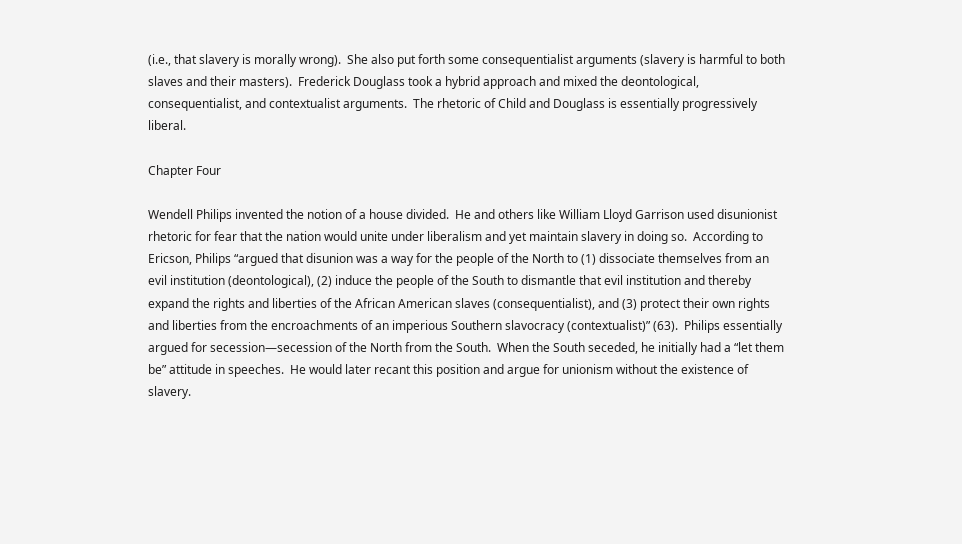(i.e., that slavery is morally wrong).  She also put forth some consequentialist arguments (slavery is harmful to both slaves and their masters).  Frederick Douglass took a hybrid approach and mixed the deontological, consequentialist, and contextualist arguments.  The rhetoric of Child and Douglass is essentially progressively liberal.

Chapter Four

Wendell Philips invented the notion of a house divided.  He and others like William Lloyd Garrison used disunionist rhetoric for fear that the nation would unite under liberalism and yet maintain slavery in doing so.  According to Ericson, Philips “argued that disunion was a way for the people of the North to (1) dissociate themselves from an evil institution (deontological), (2) induce the people of the South to dismantle that evil institution and thereby expand the rights and liberties of the African American slaves (consequentialist), and (3) protect their own rights and liberties from the encroachments of an imperious Southern slavocracy (contextualist)” (63).  Philips essentially argued for secession—secession of the North from the South.  When the South seceded, he initially had a “let them be” attitude in speeches.  He would later recant this position and argue for unionism without the existence of slavery.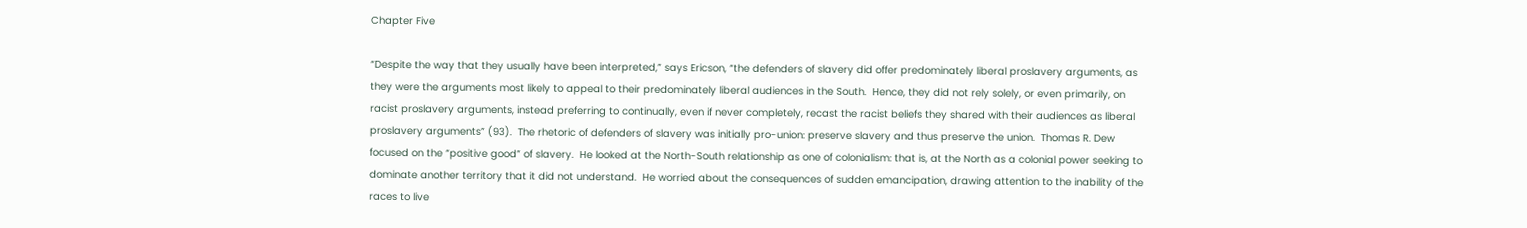Chapter Five

“Despite the way that they usually have been interpreted,” says Ericson, “the defenders of slavery did offer predominately liberal proslavery arguments, as they were the arguments most likely to appeal to their predominately liberal audiences in the South.  Hence, they did not rely solely, or even primarily, on racist proslavery arguments, instead preferring to continually, even if never completely, recast the racist beliefs they shared with their audiences as liberal proslavery arguments” (93).  The rhetoric of defenders of slavery was initially pro-union: preserve slavery and thus preserve the union.  Thomas R. Dew focused on the “positive good” of slavery.  He looked at the North-South relationship as one of colonialism: that is, at the North as a colonial power seeking to dominate another territory that it did not understand.  He worried about the consequences of sudden emancipation, drawing attention to the inability of the races to live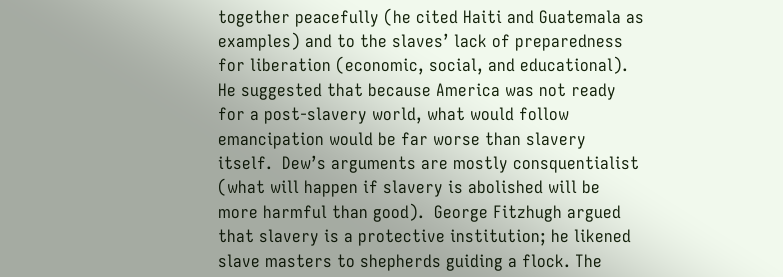together peacefully (he cited Haiti and Guatemala as examples) and to the slaves’ lack of preparedness for liberation (economic, social, and educational).  He suggested that because America was not ready for a post-slavery world, what would follow emancipation would be far worse than slavery itself.  Dew’s arguments are mostly consquentialist (what will happen if slavery is abolished will be more harmful than good).  George Fitzhugh argued that slavery is a protective institution; he likened slave masters to shepherds guiding a flock. The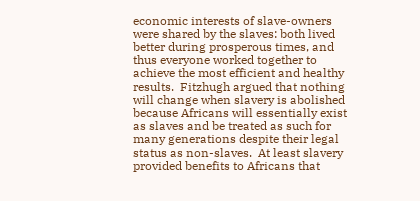economic interests of slave-owners were shared by the slaves: both lived better during prosperous times, and thus everyone worked together to achieve the most efficient and healthy results.  Fitzhugh argued that nothing will change when slavery is abolished because Africans will essentially exist as slaves and be treated as such for many generations despite their legal status as non-slaves.  At least slavery provided benefits to Africans that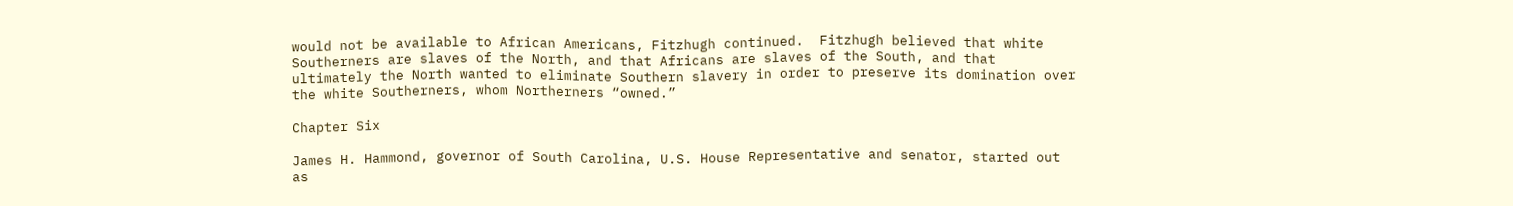would not be available to African Americans, Fitzhugh continued.  Fitzhugh believed that white Southerners are slaves of the North, and that Africans are slaves of the South, and that ultimately the North wanted to eliminate Southern slavery in order to preserve its domination over the white Southerners, whom Northerners “owned.”

Chapter Six

James H. Hammond, governor of South Carolina, U.S. House Representative and senator, started out as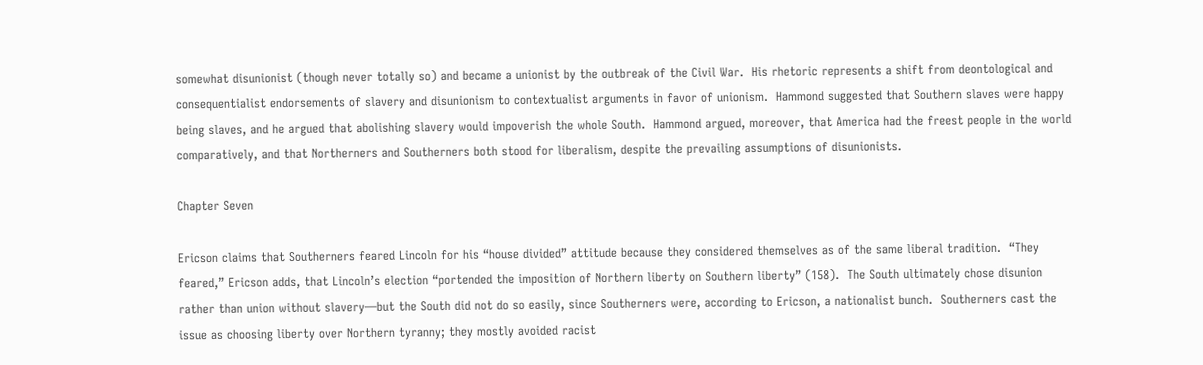somewhat disunionist (though never totally so) and became a unionist by the outbreak of the Civil War.  His rhetoric represents a shift from deontological and consequentialist endorsements of slavery and disunionism to contextualist arguments in favor of unionism.  Hammond suggested that Southern slaves were happy being slaves, and he argued that abolishing slavery would impoverish the whole South.  Hammond argued, moreover, that America had the freest people in the world comparatively, and that Northerners and Southerners both stood for liberalism, despite the prevailing assumptions of disunionists.

Chapter Seven

Ericson claims that Southerners feared Lincoln for his “house divided” attitude because they considered themselves as of the same liberal tradition.  “They feared,” Ericson adds, that Lincoln’s election “portended the imposition of Northern liberty on Southern liberty” (158).  The South ultimately chose disunion rather than union without slavery—but the South did not do so easily, since Southerners were, according to Ericson, a nationalist bunch.  Southerners cast the issue as choosing liberty over Northern tyranny; they mostly avoided racist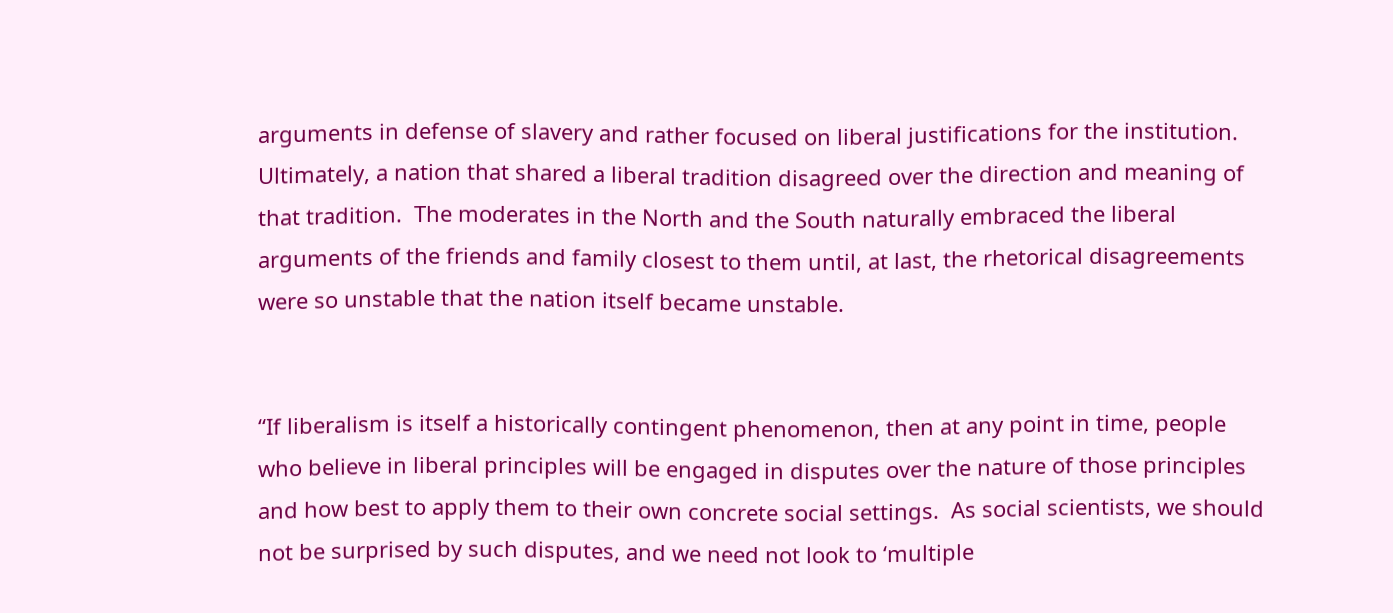arguments in defense of slavery and rather focused on liberal justifications for the institution.  Ultimately, a nation that shared a liberal tradition disagreed over the direction and meaning of that tradition.  The moderates in the North and the South naturally embraced the liberal arguments of the friends and family closest to them until, at last, the rhetorical disagreements were so unstable that the nation itself became unstable.


“If liberalism is itself a historically contingent phenomenon, then at any point in time, people who believe in liberal principles will be engaged in disputes over the nature of those principles and how best to apply them to their own concrete social settings.  As social scientists, we should not be surprised by such disputes, and we need not look to ‘multiple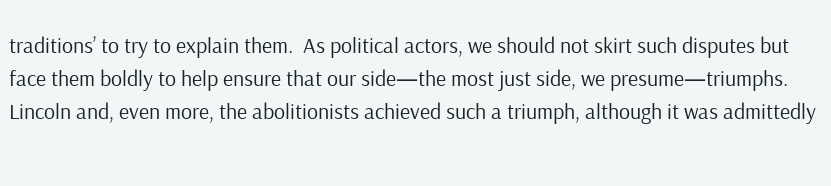traditions’ to try to explain them.  As political actors, we should not skirt such disputes but face them boldly to help ensure that our side—the most just side, we presume—triumphs.  Lincoln and, even more, the abolitionists achieved such a triumph, although it was admittedly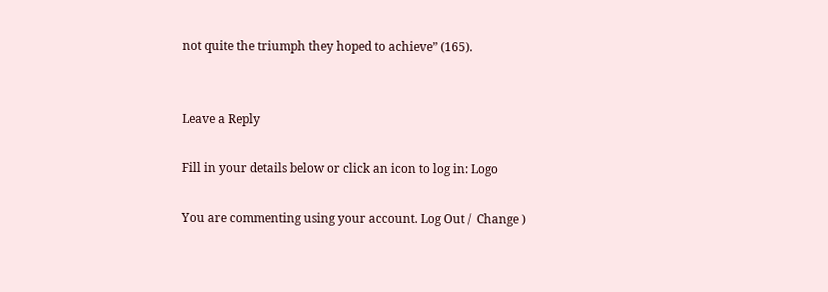not quite the triumph they hoped to achieve” (165).


Leave a Reply

Fill in your details below or click an icon to log in: Logo

You are commenting using your account. Log Out /  Change )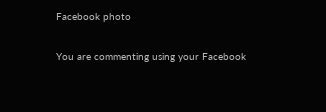Facebook photo

You are commenting using your Facebook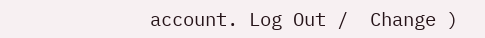account. Log Out /  Change )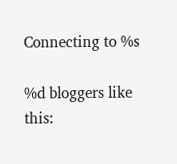Connecting to %s

%d bloggers like this: